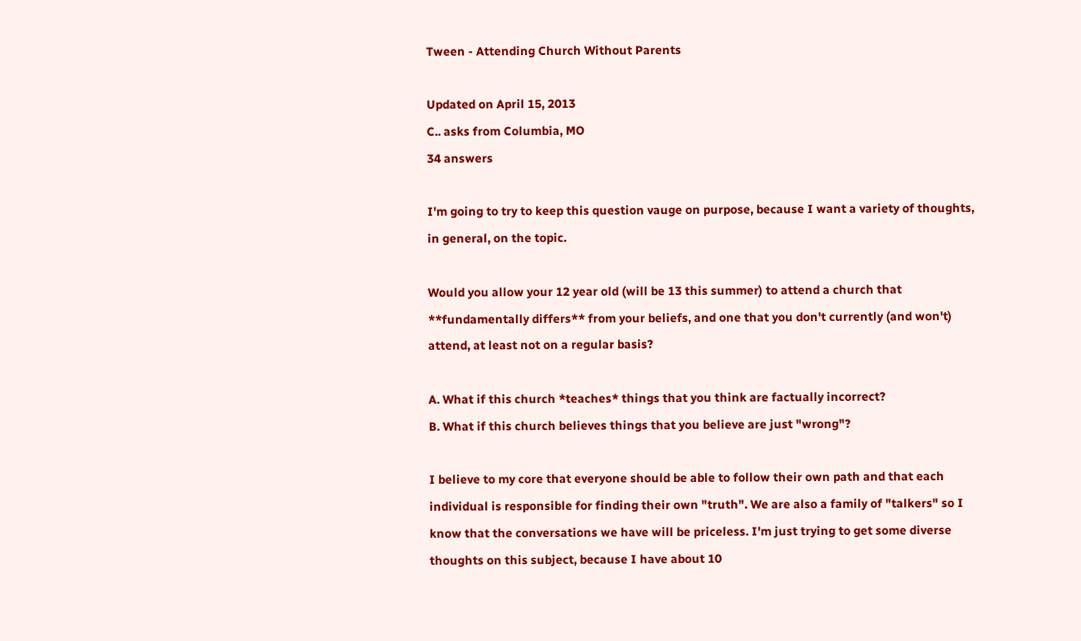Tween - Attending Church Without Parents

Updated on April 15, 2013
C.. asks from Columbia, MO
34 answers

I'm going to try to keep this question vauge on purpose, because I want a variety of thoughts, in general, on the topic.

Would you allow your 12 year old (will be 13 this summer) to attend a church that **fundamentally differs** from your beliefs, and one that you don't currently (and won't) attend, at least not on a regular basis?

A. What if this church *teaches* things that you think are factually incorrect?
B. What if this church believes things that you believe are just "wrong"?

I believe to my core that everyone should be able to follow their own path and that each individual is responsible for finding their own "truth". We are also a family of "talkers" so I know that the conversations we have will be priceless. I'm just trying to get some diverse thoughts on this subject, because I have about 10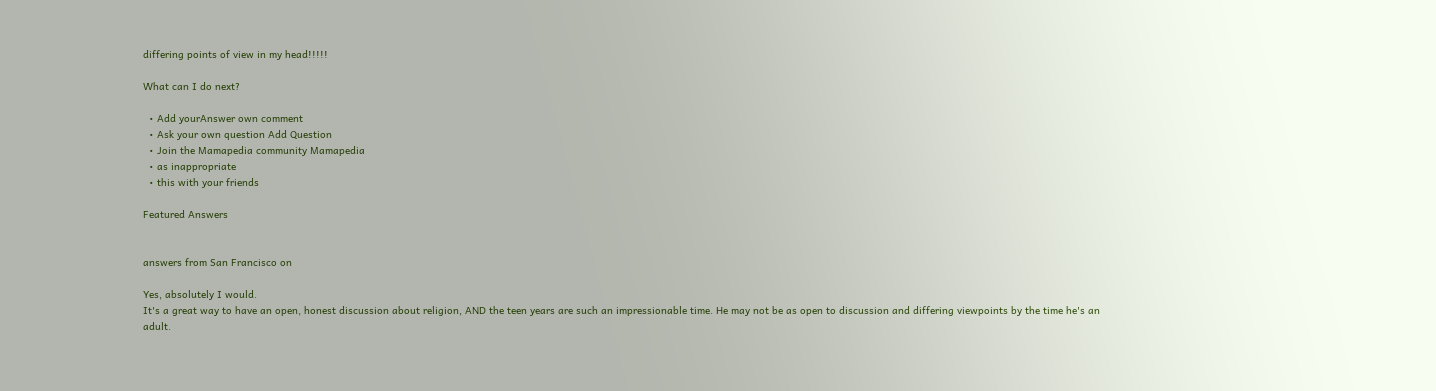differing points of view in my head!!!!!

What can I do next?

  • Add yourAnswer own comment
  • Ask your own question Add Question
  • Join the Mamapedia community Mamapedia
  • as inappropriate
  • this with your friends

Featured Answers


answers from San Francisco on

Yes, absolutely I would.
It's a great way to have an open, honest discussion about religion, AND the teen years are such an impressionable time. He may not be as open to discussion and differing viewpoints by the time he's an adult.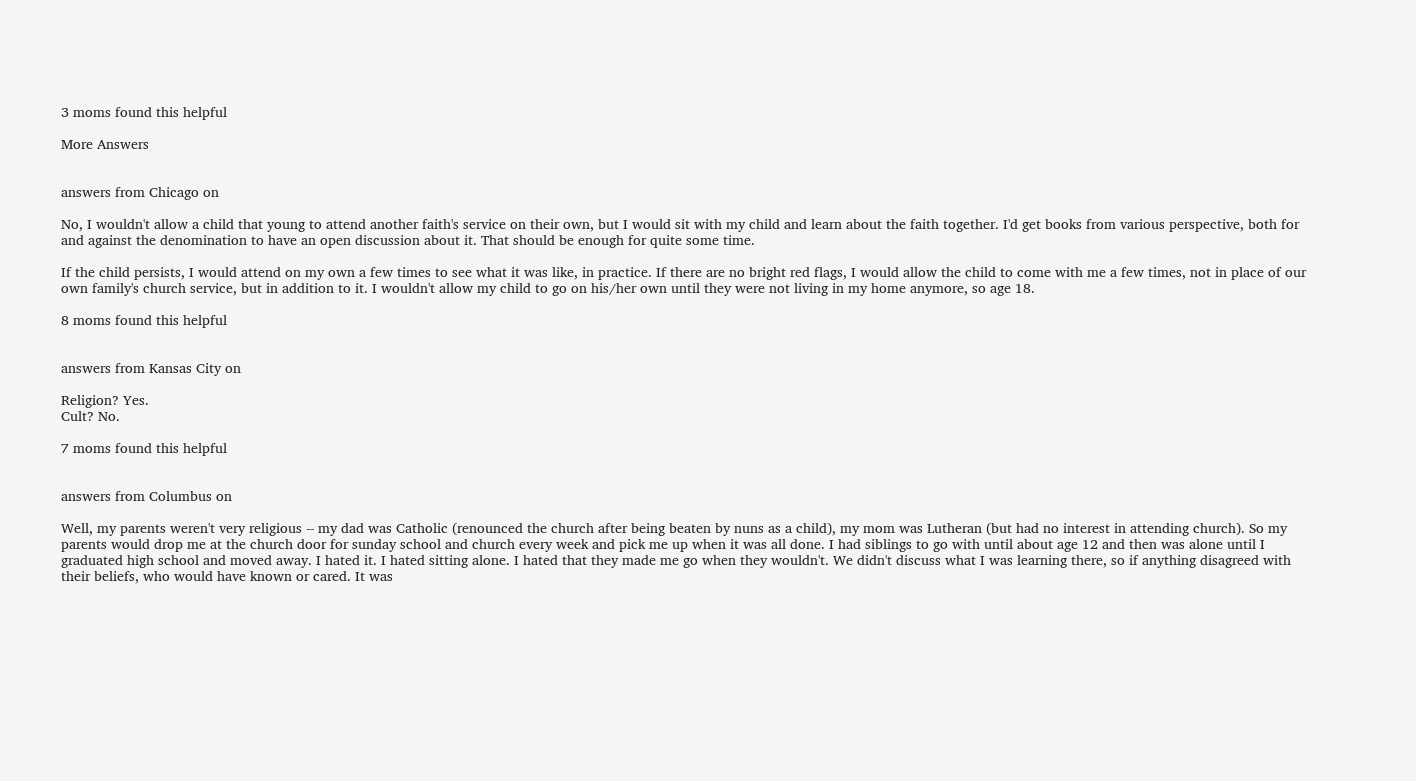3 moms found this helpful

More Answers


answers from Chicago on

No, I wouldn't allow a child that young to attend another faith's service on their own, but I would sit with my child and learn about the faith together. I'd get books from various perspective, both for and against the denomination to have an open discussion about it. That should be enough for quite some time.

If the child persists, I would attend on my own a few times to see what it was like, in practice. If there are no bright red flags, I would allow the child to come with me a few times, not in place of our own family's church service, but in addition to it. I wouldn't allow my child to go on his/her own until they were not living in my home anymore, so age 18.

8 moms found this helpful


answers from Kansas City on

Religion? Yes.
Cult? No.

7 moms found this helpful


answers from Columbus on

Well, my parents weren't very religious -- my dad was Catholic (renounced the church after being beaten by nuns as a child), my mom was Lutheran (but had no interest in attending church). So my parents would drop me at the church door for sunday school and church every week and pick me up when it was all done. I had siblings to go with until about age 12 and then was alone until I graduated high school and moved away. I hated it. I hated sitting alone. I hated that they made me go when they wouldn't. We didn't discuss what I was learning there, so if anything disagreed with their beliefs, who would have known or cared. It was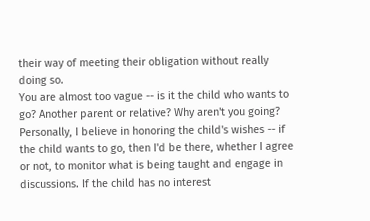their way of meeting their obligation without really doing so.
You are almost too vague -- is it the child who wants to go? Another parent or relative? Why aren't you going?
Personally, I believe in honoring the child's wishes -- if the child wants to go, then I'd be there, whether I agree or not, to monitor what is being taught and engage in discussions. If the child has no interest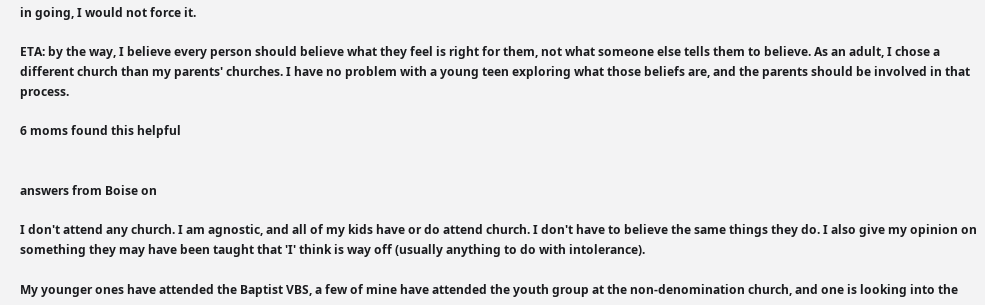in going, I would not force it.

ETA: by the way, I believe every person should believe what they feel is right for them, not what someone else tells them to believe. As an adult, I chose a different church than my parents' churches. I have no problem with a young teen exploring what those beliefs are, and the parents should be involved in that process.

6 moms found this helpful


answers from Boise on

I don't attend any church. I am agnostic, and all of my kids have or do attend church. I don't have to believe the same things they do. I also give my opinion on something they may have been taught that 'I' think is way off (usually anything to do with intolerance).

My younger ones have attended the Baptist VBS, a few of mine have attended the youth group at the non-denomination church, and one is looking into the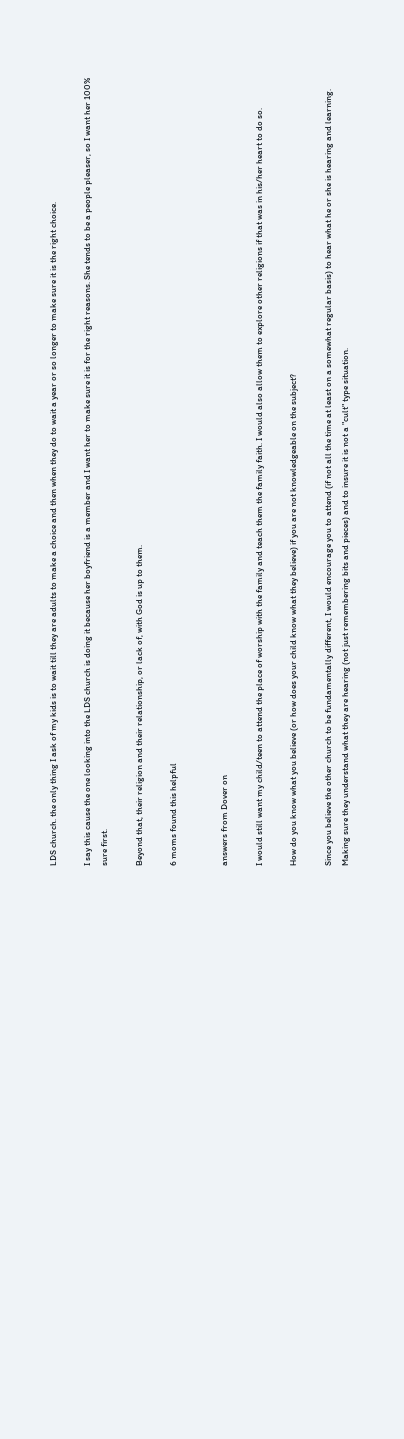LDS church. the only thing I ask of my kids is to wait till they are adults to make a choice and then when they do to wait a year or so longer to make sure it is the right choice.

I say this cause the one looking into the LDS church is doing it because her boyfriend is a member and I want her to make sure it is for the right reasons. She tends to be a people pleaser, so I want her 100% sure first.

Beyond that, their religion and their relationship, or lack of, with God is up to them.

6 moms found this helpful


answers from Dover on

I would still want my child/teen to attend the place of worship with the family and teach them the family faith. I would also allow them to explore other religions if that was in his/her heart to do so.

How do you know what you believe (or how does your child know what they believe) if you are not knowledgeable on the subject?

Since you believe the other church to be fundamentally different, I would encourage you to attend (if not all the time at least on a somewhat regular basis) to hear what he or she is hearing and learning. Making sure they understand what they are hearing (not just remembering bits and pieces) and to insure it is not a "cult" type situation.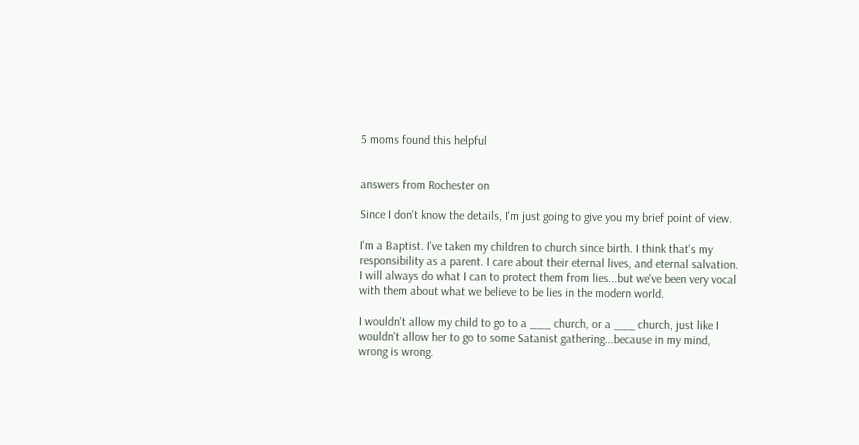5 moms found this helpful


answers from Rochester on

Since I don't know the details, I'm just going to give you my brief point of view.

I'm a Baptist. I've taken my children to church since birth. I think that's my responsibility as a parent. I care about their eternal lives, and eternal salvation. I will always do what I can to protect them from lies...but we've been very vocal with them about what we believe to be lies in the modern world.

I wouldn't allow my child to go to a ___ church, or a ___ church, just like I wouldn't allow her to go to some Satanist gathering...because in my mind, wrong is wrong.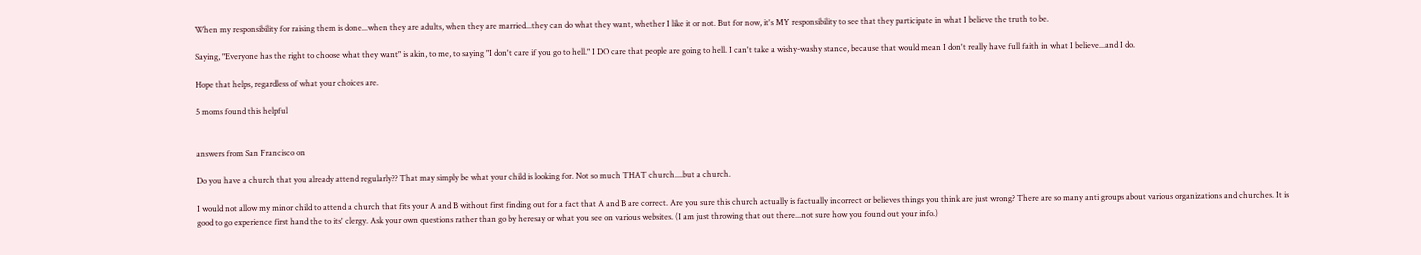When my responsibility for raising them is done...when they are adults, when they are married...they can do what they want, whether I like it or not. But for now, it's MY responsibility to see that they participate in what I believe the truth to be.

Saying, "Everyone has the right to choose what they want" is akin, to me, to saying "I don't care if you go to hell." I DO care that people are going to hell. I can't take a wishy-washy stance, because that would mean I don't really have full faith in what I believe...and I do.

Hope that helps, regardless of what your choices are.

5 moms found this helpful


answers from San Francisco on

Do you have a church that you already attend regularly?? That may simply be what your child is looking for. Not so much THAT church....but a church.

I would not allow my minor child to attend a church that fits your A and B without first finding out for a fact that A and B are correct. Are you sure this church actually is factually incorrect or believes things you think are just wrong? There are so many anti groups about various organizations and churches. It is good to go experience first hand the to its' clergy. Ask your own questions rather than go by heresay or what you see on various websites. (I am just throwing that out there...not sure how you found out your info.)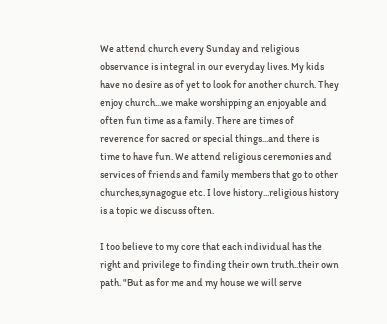We attend church every Sunday and religious observance is integral in our everyday lives. My kids have no desire as of yet to look for another church. They enjoy church...we make worshipping an enjoyable and often fun time as a family. There are times of reverence for sacred or special things...and there is time to have fun. We attend religious ceremonies and services of friends and family members that go to other churches,synagogue etc. I love history...religious history is a topic we discuss often.

I too believe to my core that each individual has the right and privilege to finding their own truth..their own path. "But as for me and my house we will serve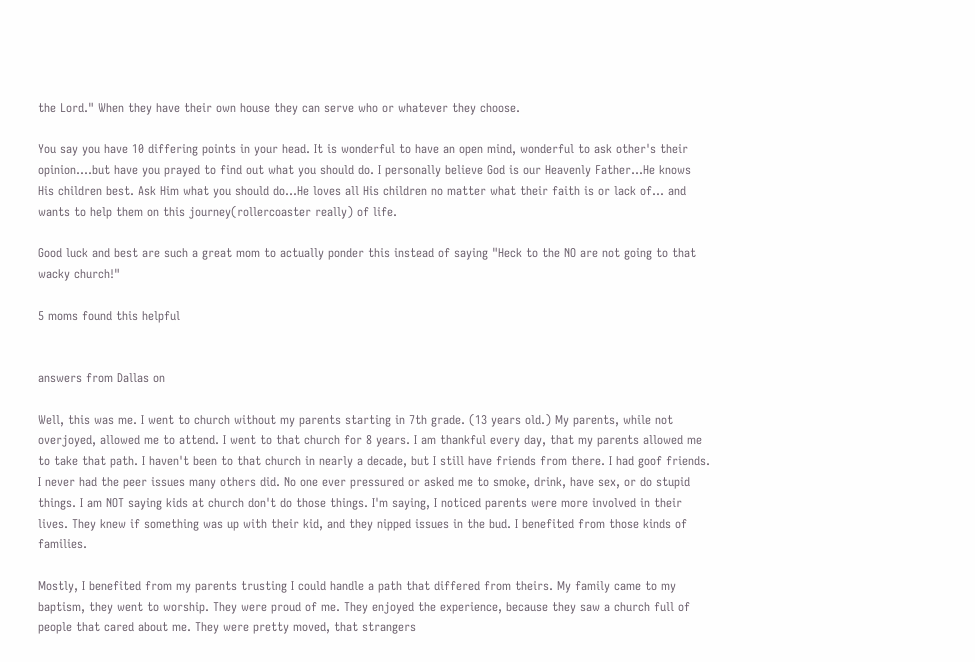the Lord." When they have their own house they can serve who or whatever they choose.

You say you have 10 differing points in your head. It is wonderful to have an open mind, wonderful to ask other's their opinion....but have you prayed to find out what you should do. I personally believe God is our Heavenly Father...He knows His children best. Ask Him what you should do...He loves all His children no matter what their faith is or lack of... and wants to help them on this journey(rollercoaster really) of life.

Good luck and best are such a great mom to actually ponder this instead of saying "Heck to the NO are not going to that wacky church!"

5 moms found this helpful


answers from Dallas on

Well, this was me. I went to church without my parents starting in 7th grade. (13 years old.) My parents, while not overjoyed, allowed me to attend. I went to that church for 8 years. I am thankful every day, that my parents allowed me to take that path. I haven't been to that church in nearly a decade, but I still have friends from there. I had goof friends. I never had the peer issues many others did. No one ever pressured or asked me to smoke, drink, have sex, or do stupid things. I am NOT saying kids at church don't do those things. I'm saying, I noticed parents were more involved in their lives. They knew if something was up with their kid, and they nipped issues in the bud. I benefited from those kinds of families.

Mostly, I benefited from my parents trusting I could handle a path that differed from theirs. My family came to my baptism, they went to worship. They were proud of me. They enjoyed the experience, because they saw a church full of people that cared about me. They were pretty moved, that strangers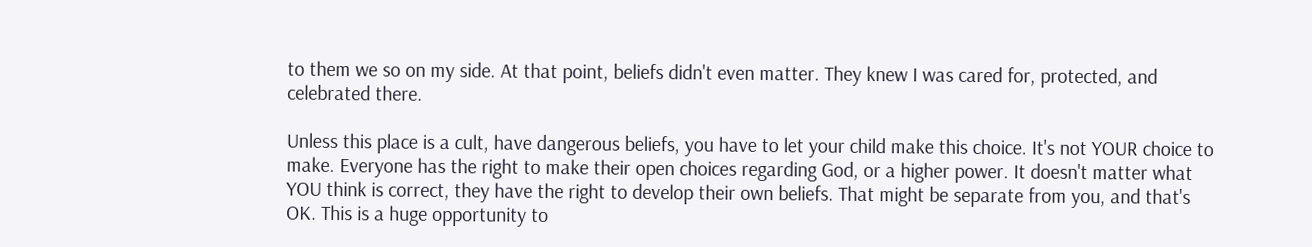to them we so on my side. At that point, beliefs didn't even matter. They knew I was cared for, protected, and celebrated there.

Unless this place is a cult, have dangerous beliefs, you have to let your child make this choice. It's not YOUR choice to make. Everyone has the right to make their open choices regarding God, or a higher power. It doesn't matter what YOU think is correct, they have the right to develop their own beliefs. That might be separate from you, and that's OK. This is a huge opportunity to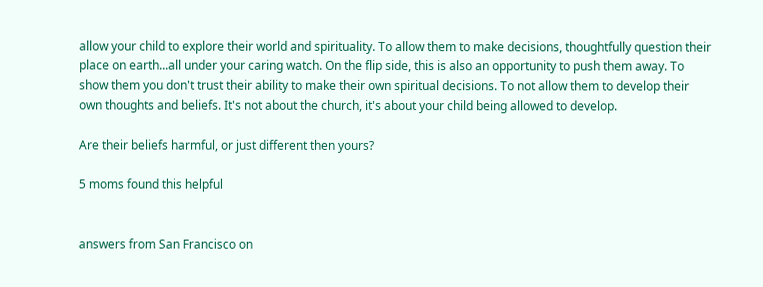allow your child to explore their world and spirituality. To allow them to make decisions, thoughtfully question their place on earth...all under your caring watch. On the flip side, this is also an opportunity to push them away. To show them you don't trust their ability to make their own spiritual decisions. To not allow them to develop their own thoughts and beliefs. It's not about the church, it's about your child being allowed to develop.

Are their beliefs harmful, or just different then yours?

5 moms found this helpful


answers from San Francisco on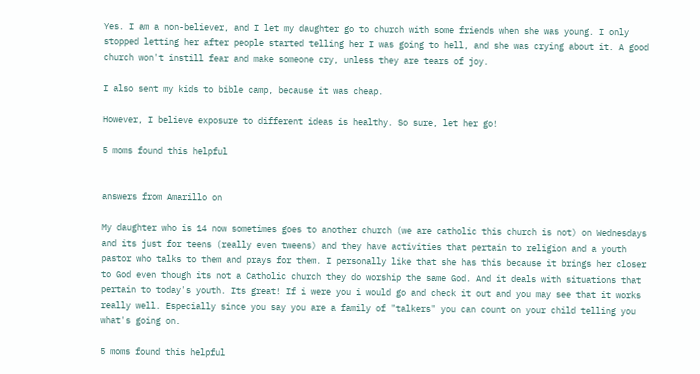Yes. I am a non-believer, and I let my daughter go to church with some friends when she was young. I only stopped letting her after people started telling her I was going to hell, and she was crying about it. A good church won't instill fear and make someone cry, unless they are tears of joy.

I also sent my kids to bible camp, because it was cheap.

However, I believe exposure to different ideas is healthy. So sure, let her go!

5 moms found this helpful


answers from Amarillo on

My daughter who is 14 now sometimes goes to another church (we are catholic this church is not) on Wednesdays and its just for teens (really even tweens) and they have activities that pertain to religion and a youth pastor who talks to them and prays for them. I personally like that she has this because it brings her closer to God even though its not a Catholic church they do worship the same God. And it deals with situations that pertain to today's youth. Its great! If i were you i would go and check it out and you may see that it works really well. Especially since you say you are a family of "talkers" you can count on your child telling you what's going on.

5 moms found this helpful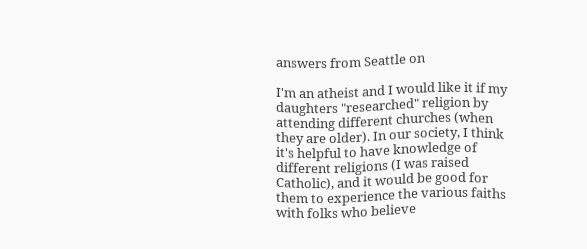answers from Seattle on

I'm an atheist and I would like it if my daughters "researched" religion by attending different churches (when they are older). In our society, I think it's helpful to have knowledge of different religions (I was raised Catholic), and it would be good for them to experience the various faiths with folks who believe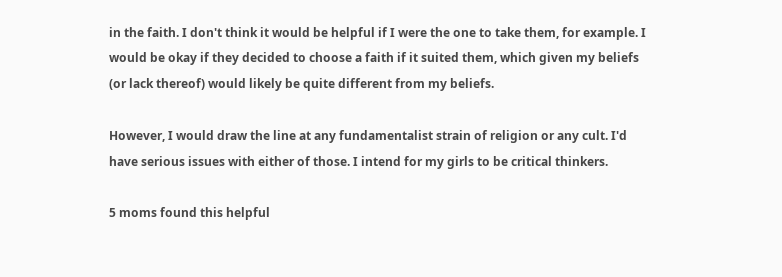in the faith. I don't think it would be helpful if I were the one to take them, for example. I would be okay if they decided to choose a faith if it suited them, which given my beliefs (or lack thereof) would likely be quite different from my beliefs.

However, I would draw the line at any fundamentalist strain of religion or any cult. I'd have serious issues with either of those. I intend for my girls to be critical thinkers.

5 moms found this helpful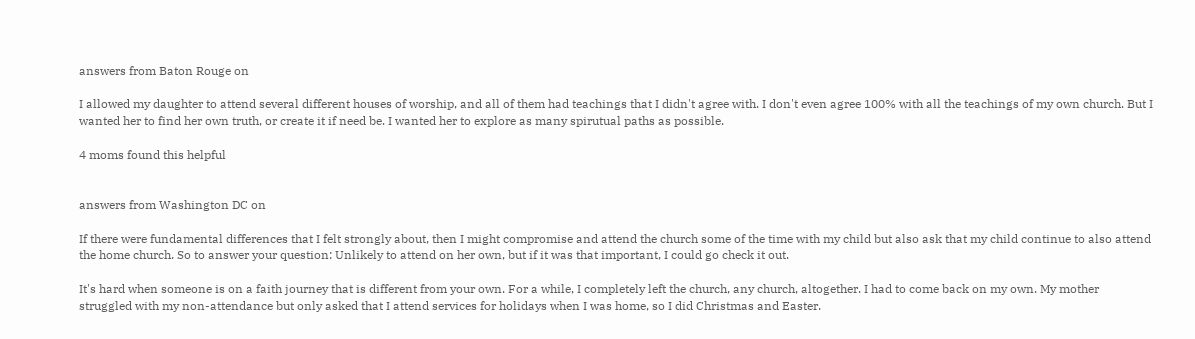answers from Baton Rouge on

I allowed my daughter to attend several different houses of worship, and all of them had teachings that I didn't agree with. I don't even agree 100% with all the teachings of my own church. But I wanted her to find her own truth, or create it if need be. I wanted her to explore as many spirutual paths as possible.

4 moms found this helpful


answers from Washington DC on

If there were fundamental differences that I felt strongly about, then I might compromise and attend the church some of the time with my child but also ask that my child continue to also attend the home church. So to answer your question: Unlikely to attend on her own, but if it was that important, I could go check it out.

It's hard when someone is on a faith journey that is different from your own. For a while, I completely left the church, any church, altogether. I had to come back on my own. My mother struggled with my non-attendance but only asked that I attend services for holidays when I was home, so I did Christmas and Easter.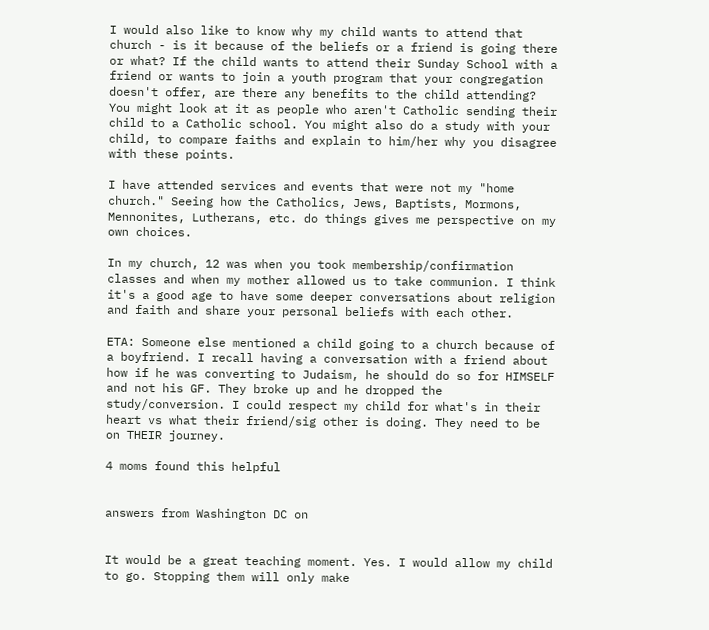I would also like to know why my child wants to attend that church - is it because of the beliefs or a friend is going there or what? If the child wants to attend their Sunday School with a friend or wants to join a youth program that your congregation doesn't offer, are there any benefits to the child attending? You might look at it as people who aren't Catholic sending their child to a Catholic school. You might also do a study with your child, to compare faiths and explain to him/her why you disagree with these points.

I have attended services and events that were not my "home church." Seeing how the Catholics, Jews, Baptists, Mormons, Mennonites, Lutherans, etc. do things gives me perspective on my own choices.

In my church, 12 was when you took membership/confirmation classes and when my mother allowed us to take communion. I think it's a good age to have some deeper conversations about religion and faith and share your personal beliefs with each other.

ETA: Someone else mentioned a child going to a church because of a boyfriend. I recall having a conversation with a friend about how if he was converting to Judaism, he should do so for HIMSELF and not his GF. They broke up and he dropped the study/conversion. I could respect my child for what's in their heart vs what their friend/sig other is doing. They need to be on THEIR journey.

4 moms found this helpful


answers from Washington DC on


It would be a great teaching moment. Yes. I would allow my child to go. Stopping them will only make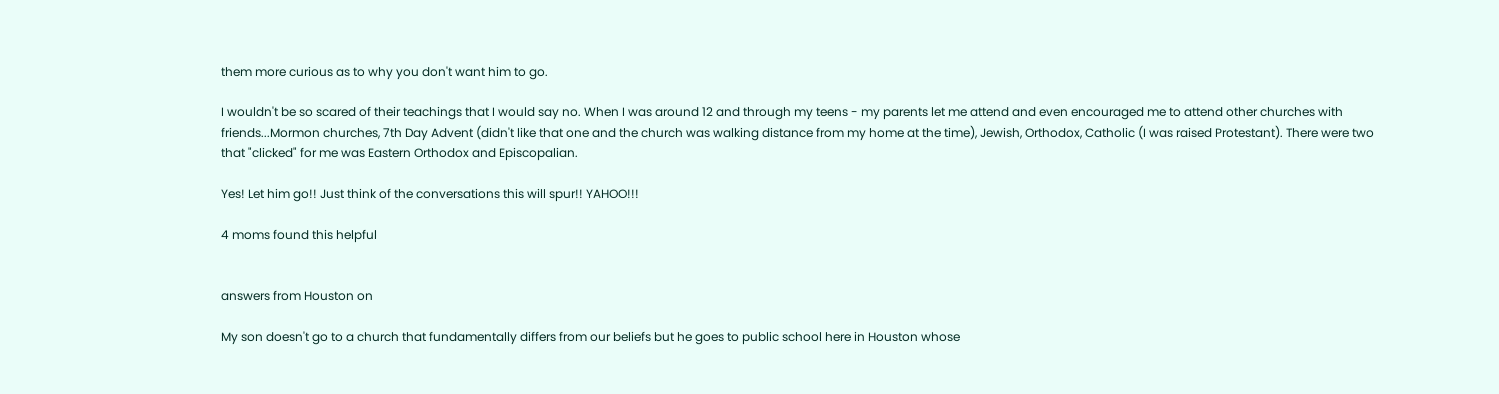them more curious as to why you don't want him to go.

I wouldn't be so scared of their teachings that I would say no. When I was around 12 and through my teens - my parents let me attend and even encouraged me to attend other churches with friends...Mormon churches, 7th Day Advent (didn't like that one and the church was walking distance from my home at the time), Jewish, Orthodox, Catholic (I was raised Protestant). There were two that "clicked" for me was Eastern Orthodox and Episcopalian.

Yes! Let him go!! Just think of the conversations this will spur!! YAHOO!!!

4 moms found this helpful


answers from Houston on

My son doesn't go to a church that fundamentally differs from our beliefs but he goes to public school here in Houston whose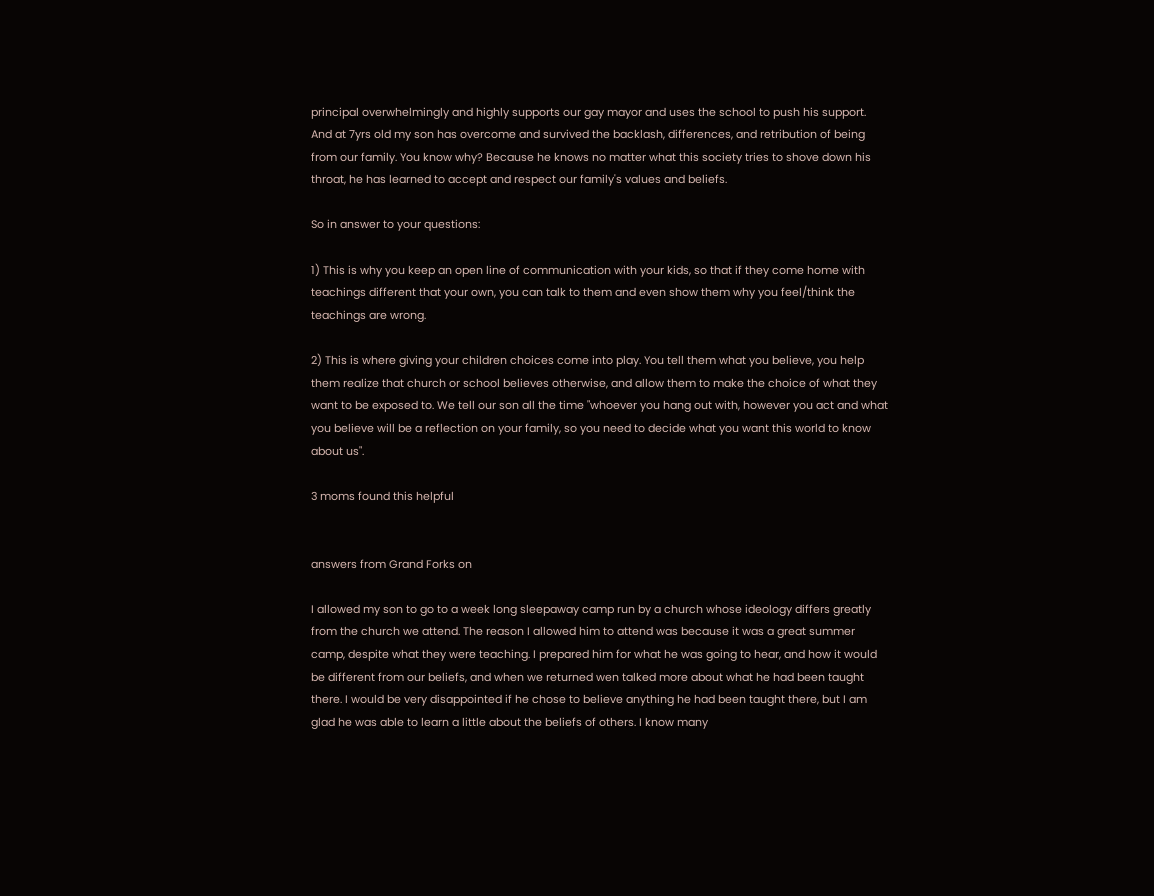principal overwhelmingly and highly supports our gay mayor and uses the school to push his support. And at 7yrs old my son has overcome and survived the backlash, differences, and retribution of being from our family. You know why? Because he knows no matter what this society tries to shove down his throat, he has learned to accept and respect our family's values and beliefs.

So in answer to your questions:

1) This is why you keep an open line of communication with your kids, so that if they come home with teachings different that your own, you can talk to them and even show them why you feel/think the teachings are wrong.

2) This is where giving your children choices come into play. You tell them what you believe, you help them realize that church or school believes otherwise, and allow them to make the choice of what they want to be exposed to. We tell our son all the time "whoever you hang out with, however you act and what you believe will be a reflection on your family, so you need to decide what you want this world to know about us".

3 moms found this helpful


answers from Grand Forks on

I allowed my son to go to a week long sleepaway camp run by a church whose ideology differs greatly from the church we attend. The reason I allowed him to attend was because it was a great summer camp, despite what they were teaching. I prepared him for what he was going to hear, and how it would be different from our beliefs, and when we returned wen talked more about what he had been taught there. I would be very disappointed if he chose to believe anything he had been taught there, but I am glad he was able to learn a little about the beliefs of others. I know many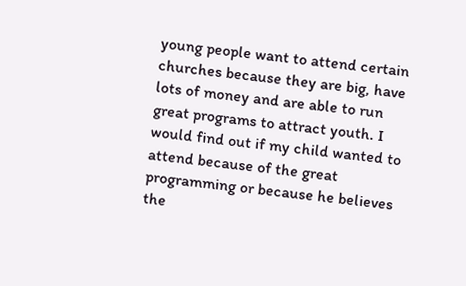young people want to attend certain churches because they are big, have lots of money and are able to run great programs to attract youth. I would find out if my child wanted to attend because of the great programming or because he believes the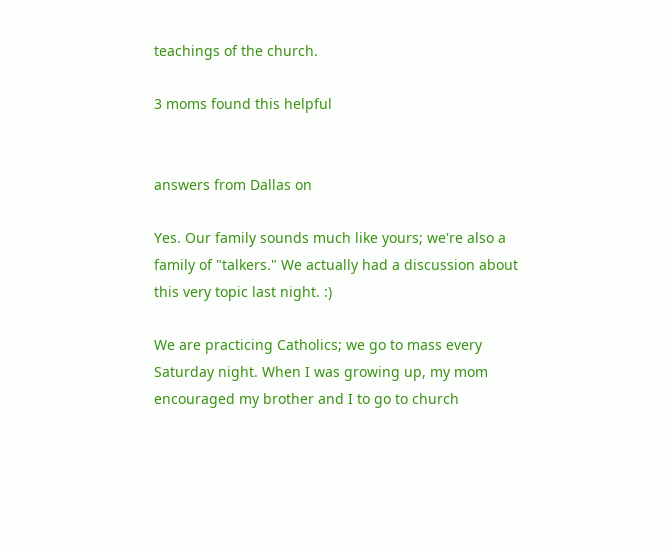teachings of the church.

3 moms found this helpful


answers from Dallas on

Yes. Our family sounds much like yours; we're also a family of "talkers." We actually had a discussion about this very topic last night. :)

We are practicing Catholics; we go to mass every Saturday night. When I was growing up, my mom encouraged my brother and I to go to church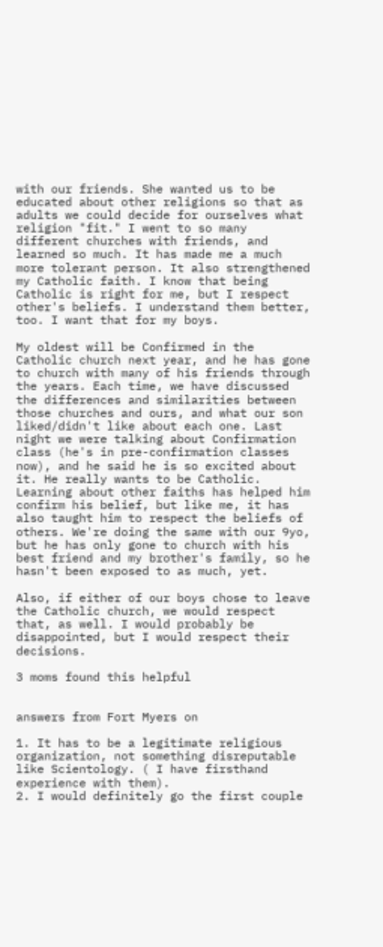with our friends. She wanted us to be educated about other religions so that as adults we could decide for ourselves what religion "fit." I went to so many different churches with friends, and learned so much. It has made me a much more tolerant person. It also strengthened my Catholic faith. I know that being Catholic is right for me, but I respect other's beliefs. I understand them better, too. I want that for my boys.

My oldest will be Confirmed in the Catholic church next year, and he has gone to church with many of his friends through the years. Each time, we have discussed the differences and similarities between those churches and ours, and what our son liked/didn't like about each one. Last night we were talking about Confirmation class (he's in pre-confirmation classes now), and he said he is so excited about it. He really wants to be Catholic. Learning about other faiths has helped him confirm his belief, but like me, it has also taught him to respect the beliefs of others. We're doing the same with our 9yo, but he has only gone to church with his best friend and my brother's family, so he hasn't been exposed to as much, yet.

Also, if either of our boys chose to leave the Catholic church, we would respect that, as well. I would probably be disappointed, but I would respect their decisions.

3 moms found this helpful


answers from Fort Myers on

1. It has to be a legitimate religious organization, not something disreputable like Scientology. ( I have firsthand experience with them).
2. I would definitely go the first couple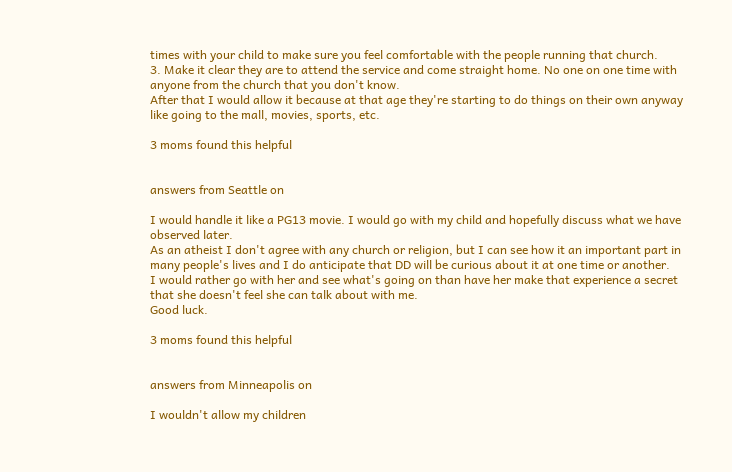times with your child to make sure you feel comfortable with the people running that church.
3. Make it clear they are to attend the service and come straight home. No one on one time with anyone from the church that you don't know.
After that I would allow it because at that age they're starting to do things on their own anyway like going to the mall, movies, sports, etc.

3 moms found this helpful


answers from Seattle on

I would handle it like a PG13 movie. I would go with my child and hopefully discuss what we have observed later.
As an atheist I don't agree with any church or religion, but I can see how it an important part in many people's lives and I do anticipate that DD will be curious about it at one time or another.
I would rather go with her and see what's going on than have her make that experience a secret that she doesn't feel she can talk about with me.
Good luck.

3 moms found this helpful


answers from Minneapolis on

I wouldn't allow my children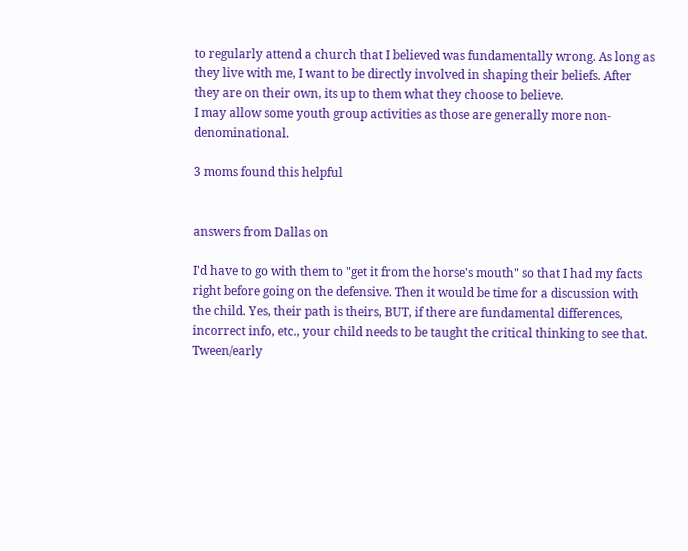to regularly attend a church that I believed was fundamentally wrong. As long as they live with me, I want to be directly involved in shaping their beliefs. After they are on their own, its up to them what they choose to believe.
I may allow some youth group activities as those are generally more non-denominational.

3 moms found this helpful


answers from Dallas on

I'd have to go with them to "get it from the horse's mouth" so that I had my facts right before going on the defensive. Then it would be time for a discussion with the child. Yes, their path is theirs, BUT, if there are fundamental differences, incorrect info, etc., your child needs to be taught the critical thinking to see that. Tween/early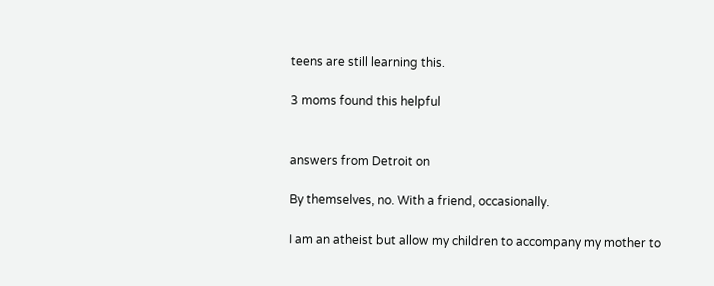teens are still learning this.

3 moms found this helpful


answers from Detroit on

By themselves, no. With a friend, occasionally.

I am an atheist but allow my children to accompany my mother to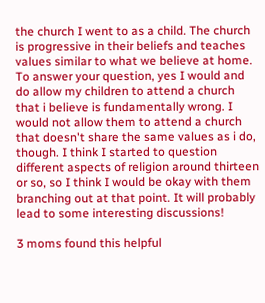the church I went to as a child. The church is progressive in their beliefs and teaches values similar to what we believe at home. To answer your question, yes I would and do allow my children to attend a church that i believe is fundamentally wrong. I would not allow them to attend a church that doesn't share the same values as i do, though. I think I started to question different aspects of religion around thirteen or so, so I think I would be okay with them branching out at that point. It will probably lead to some interesting discussions!

3 moms found this helpful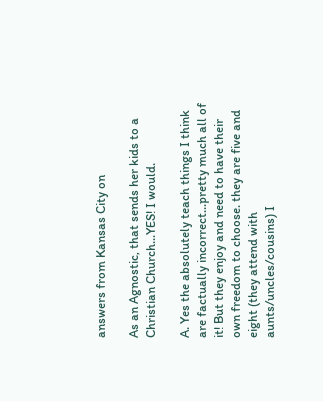answers from Kansas City on

As an Agnostic, that sends her kids to a Christian Church...YES! I would.

A. Yes the absolutely teach things I think are factually incorrect...pretty much all of it! But they enjoy and need to have their own freedom to choose. they are five and eight (they attend with aunts/uncles/cousins) I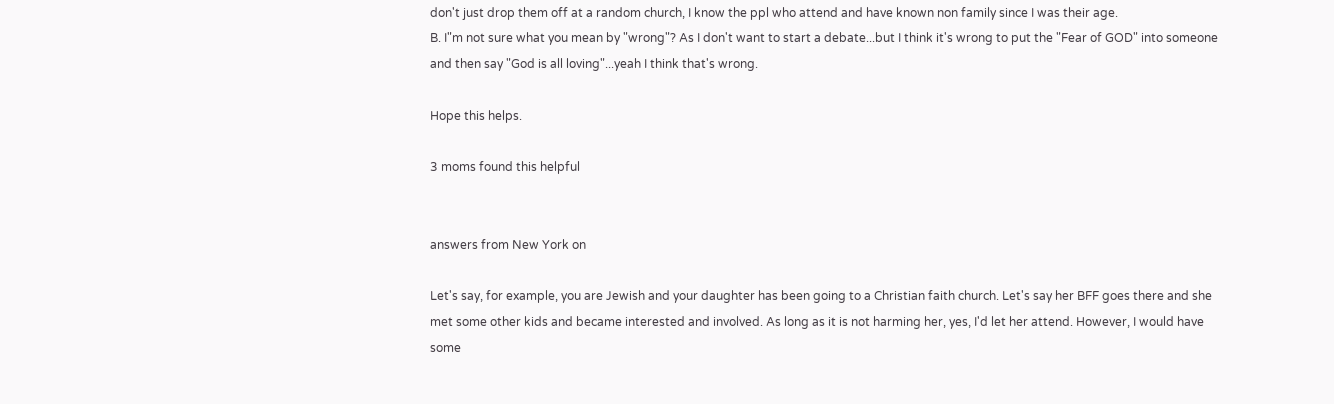don't just drop them off at a random church, I know the ppl who attend and have known non family since I was their age.
B. I"m not sure what you mean by "wrong"? As I don't want to start a debate...but I think it's wrong to put the "Fear of GOD" into someone and then say "God is all loving"...yeah I think that's wrong.

Hope this helps.

3 moms found this helpful


answers from New York on

Let's say, for example, you are Jewish and your daughter has been going to a Christian faith church. Let's say her BFF goes there and she met some other kids and became interested and involved. As long as it is not harming her, yes, I'd let her attend. However, I would have some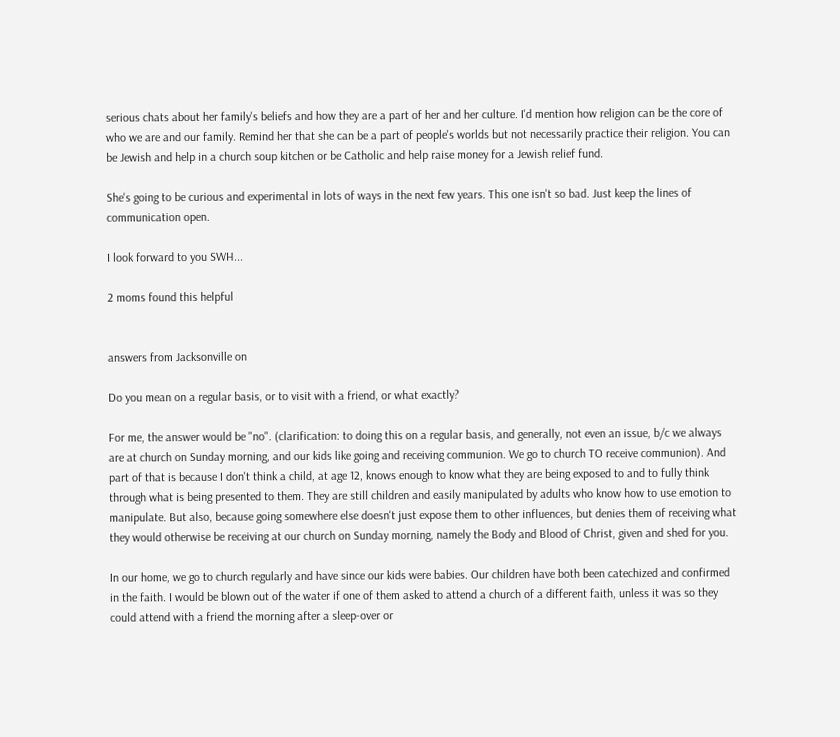serious chats about her family's beliefs and how they are a part of her and her culture. I'd mention how religion can be the core of who we are and our family. Remind her that she can be a part of people's worlds but not necessarily practice their religion. You can be Jewish and help in a church soup kitchen or be Catholic and help raise money for a Jewish relief fund.

She's going to be curious and experimental in lots of ways in the next few years. This one isn't so bad. Just keep the lines of communication open.

I look forward to you SWH...

2 moms found this helpful


answers from Jacksonville on

Do you mean on a regular basis, or to visit with a friend, or what exactly?

For me, the answer would be "no". (clarification: to doing this on a regular basis, and generally, not even an issue, b/c we always are at church on Sunday morning, and our kids like going and receiving communion. We go to church TO receive communion). And part of that is because I don't think a child, at age 12, knows enough to know what they are being exposed to and to fully think through what is being presented to them. They are still children and easily manipulated by adults who know how to use emotion to manipulate. But also, because going somewhere else doesn't just expose them to other influences, but denies them of receiving what they would otherwise be receiving at our church on Sunday morning, namely the Body and Blood of Christ, given and shed for you.

In our home, we go to church regularly and have since our kids were babies. Our children have both been catechized and confirmed in the faith. I would be blown out of the water if one of them asked to attend a church of a different faith, unless it was so they could attend with a friend the morning after a sleep-over or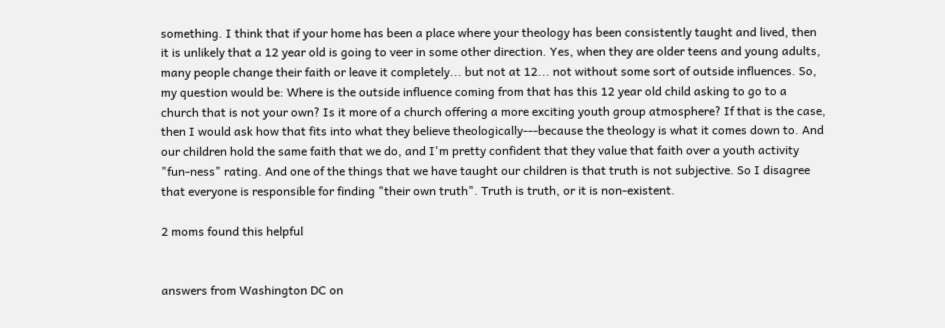something. I think that if your home has been a place where your theology has been consistently taught and lived, then it is unlikely that a 12 year old is going to veer in some other direction. Yes, when they are older teens and young adults, many people change their faith or leave it completely... but not at 12... not without some sort of outside influences. So, my question would be: Where is the outside influence coming from that has this 12 year old child asking to go to a church that is not your own? Is it more of a church offering a more exciting youth group atmosphere? If that is the case, then I would ask how that fits into what they believe theologically---because the theology is what it comes down to. And our children hold the same faith that we do, and I'm pretty confident that they value that faith over a youth activity "fun-ness" rating. And one of the things that we have taught our children is that truth is not subjective. So I disagree that everyone is responsible for finding "their own truth". Truth is truth, or it is non-existent.

2 moms found this helpful


answers from Washington DC on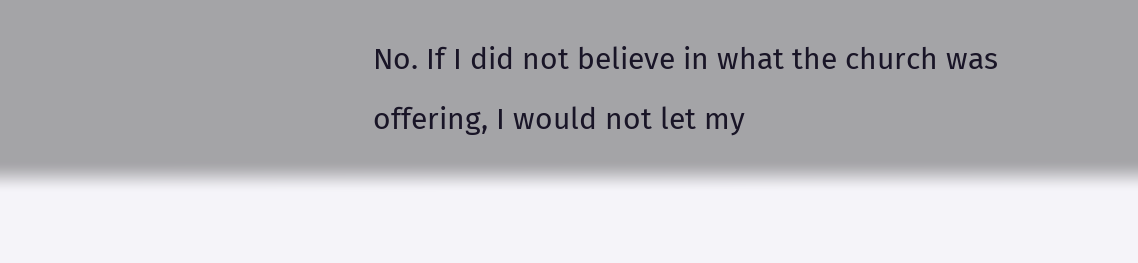No. If I did not believe in what the church was offering, I would not let my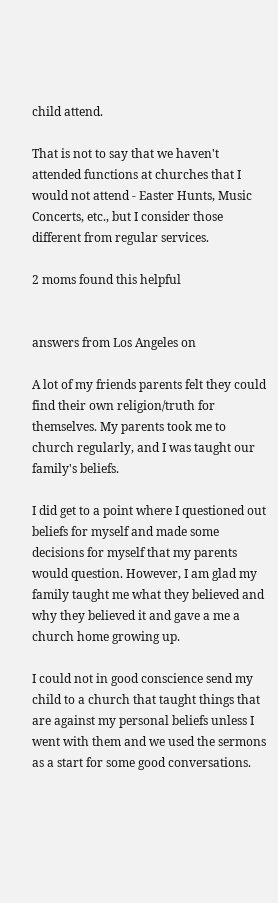child attend.

That is not to say that we haven't attended functions at churches that I would not attend - Easter Hunts, Music Concerts, etc., but I consider those different from regular services.

2 moms found this helpful


answers from Los Angeles on

A lot of my friends parents felt they could find their own religion/truth for themselves. My parents took me to church regularly, and I was taught our family's beliefs.

I did get to a point where I questioned out beliefs for myself and made some decisions for myself that my parents would question. However, I am glad my family taught me what they believed and why they believed it and gave a me a church home growing up.

I could not in good conscience send my child to a church that taught things that are against my personal beliefs unless I went with them and we used the sermons as a start for some good conversations.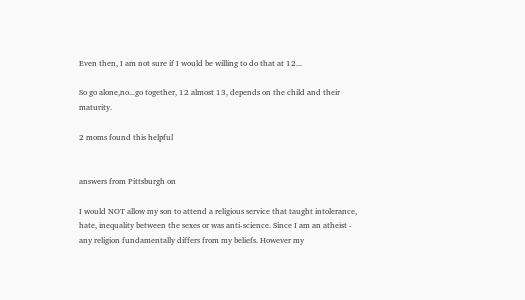Even then, I am not sure if I would be willing to do that at 12...

So go alone,no...go together, 12 almost 13, depends on the child and their maturity.

2 moms found this helpful


answers from Pittsburgh on

I would NOT allow my son to attend a religious service that taught intolerance, hate, inequality between the sexes or was anti-science. Since I am an atheist - any religion fundamentally differs from my beliefs. However my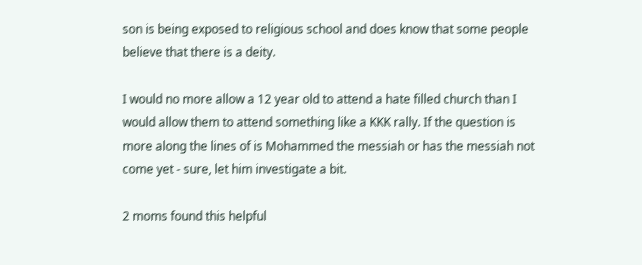son is being exposed to religious school and does know that some people believe that there is a deity.

I would no more allow a 12 year old to attend a hate filled church than I would allow them to attend something like a KKK rally. If the question is more along the lines of is Mohammed the messiah or has the messiah not come yet - sure, let him investigate a bit.

2 moms found this helpful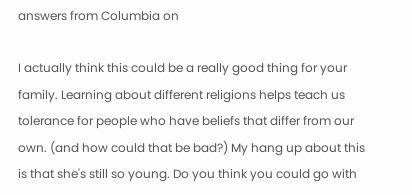answers from Columbia on

I actually think this could be a really good thing for your family. Learning about different religions helps teach us tolerance for people who have beliefs that differ from our own. (and how could that be bad?) My hang up about this is that she's still so young. Do you think you could go with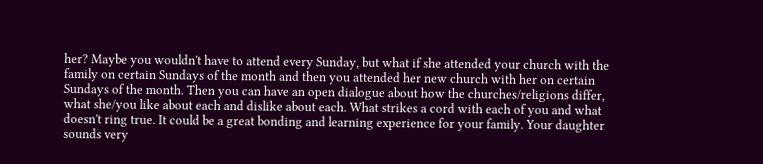her? Maybe you wouldn't have to attend every Sunday, but what if she attended your church with the family on certain Sundays of the month and then you attended her new church with her on certain Sundays of the month. Then you can have an open dialogue about how the churches/religions differ, what she/you like about each and dislike about each. What strikes a cord with each of you and what doesn't ring true. It could be a great bonding and learning experience for your family. Your daughter sounds very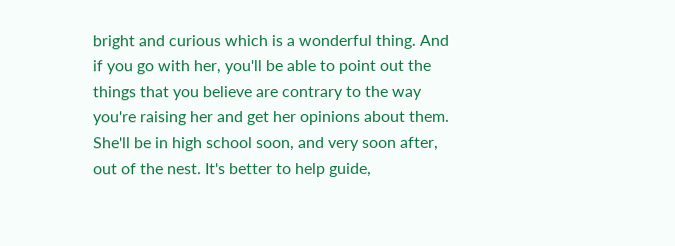bright and curious which is a wonderful thing. And if you go with her, you'll be able to point out the things that you believe are contrary to the way you're raising her and get her opinions about them. She'll be in high school soon, and very soon after, out of the nest. It's better to help guide,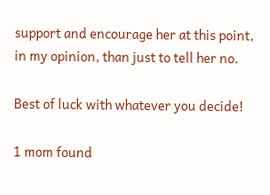support and encourage her at this point, in my opinion, than just to tell her no.

Best of luck with whatever you decide!

1 mom found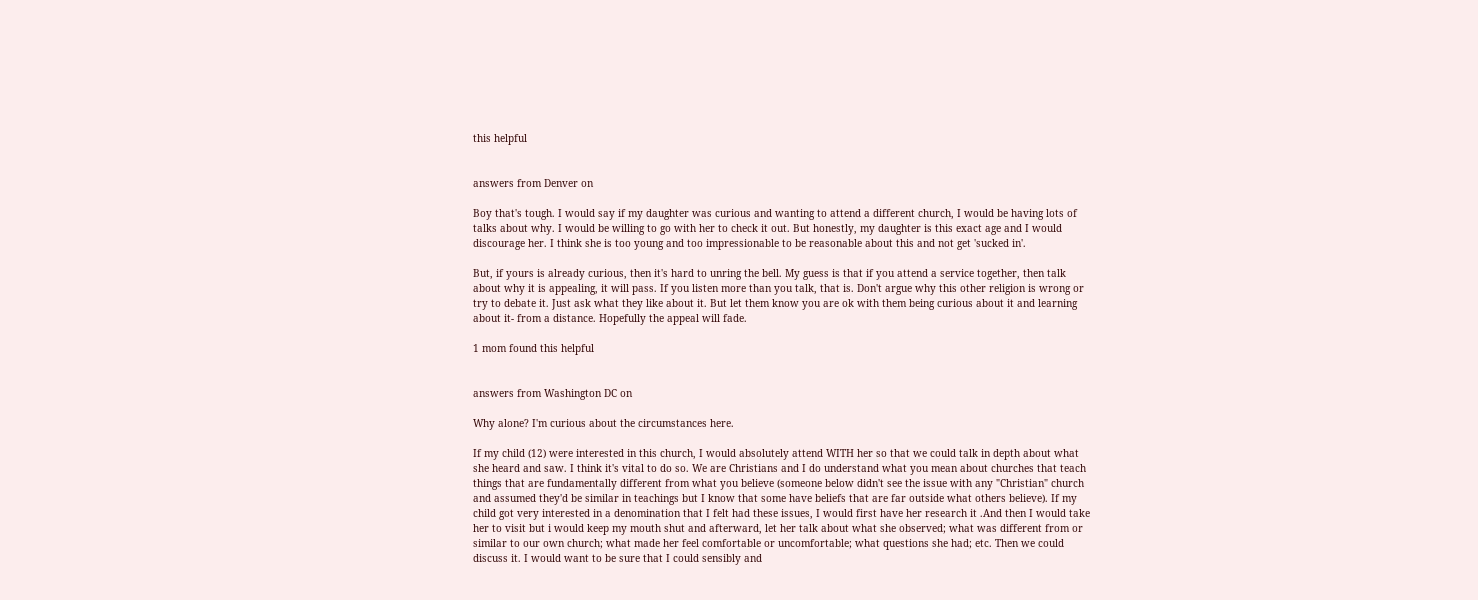this helpful


answers from Denver on

Boy that's tough. I would say if my daughter was curious and wanting to attend a different church, I would be having lots of talks about why. I would be willing to go with her to check it out. But honestly, my daughter is this exact age and I would discourage her. I think she is too young and too impressionable to be reasonable about this and not get 'sucked in'.

But, if yours is already curious, then it's hard to unring the bell. My guess is that if you attend a service together, then talk about why it is appealing, it will pass. If you listen more than you talk, that is. Don't argue why this other religion is wrong or try to debate it. Just ask what they like about it. But let them know you are ok with them being curious about it and learning about it- from a distance. Hopefully the appeal will fade.

1 mom found this helpful


answers from Washington DC on

Why alone? I'm curious about the circumstances here.

If my child (12) were interested in this church, I would absolutely attend WITH her so that we could talk in depth about what she heard and saw. I think it's vital to do so. We are Christians and I do understand what you mean about churches that teach things that are fundamentally different from what you believe (someone below didn't see the issue with any "Christian" church and assumed they'd be similar in teachings but I know that some have beliefs that are far outside what others believe). If my child got very interested in a denomination that I felt had these issues, I would first have her research it .And then I would take her to visit but i would keep my mouth shut and afterward, let her talk about what she observed; what was different from or similar to our own church; what made her feel comfortable or uncomfortable; what questions she had; etc. Then we could discuss it. I would want to be sure that I could sensibly and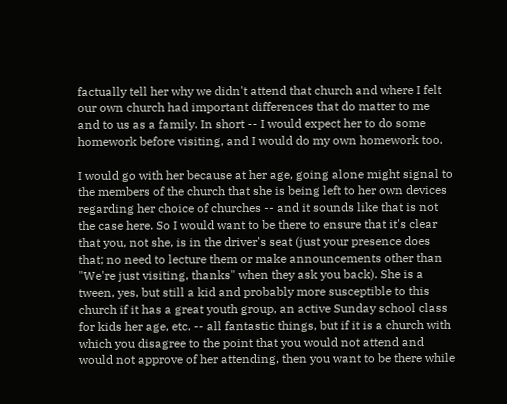factually tell her why we didn't attend that church and where I felt our own church had important differences that do matter to me and to us as a family. In short -- I would expect her to do some homework before visiting, and I would do my own homework too.

I would go with her because at her age, going alone might signal to the members of the church that she is being left to her own devices regarding her choice of churches -- and it sounds like that is not the case here. So I would want to be there to ensure that it's clear that you, not she, is in the driver's seat (just your presence does that; no need to lecture them or make announcements other than "We're just visiting, thanks" when they ask you back). She is a tween, yes, but still a kid and probably more susceptible to this church if it has a great youth group, an active Sunday school class for kids her age, etc. -- all fantastic things, but if it is a church with which you disagree to the point that you would not attend and would not approve of her attending, then you want to be there while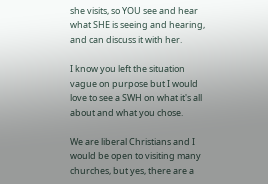she visits, so YOU see and hear what SHE is seeing and hearing, and can discuss it with her.

I know you left the situation vague on purpose but I would love to see a SWH on what it's all about and what you chose.

We are liberal Christians and I would be open to visiting many churches, but yes, there are a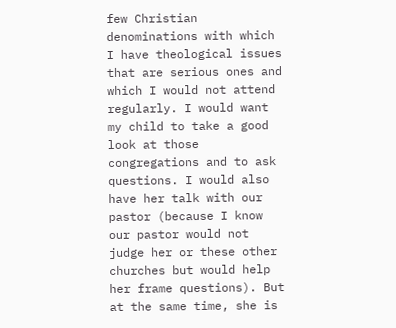few Christian denominations with which I have theological issues that are serious ones and which I would not attend regularly. I would want my child to take a good look at those congregations and to ask questions. I would also have her talk with our pastor (because I know our pastor would not judge her or these other churches but would help her frame questions). But at the same time, she is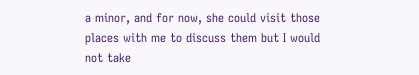a minor, and for now, she could visit those places with me to discuss them but I would not take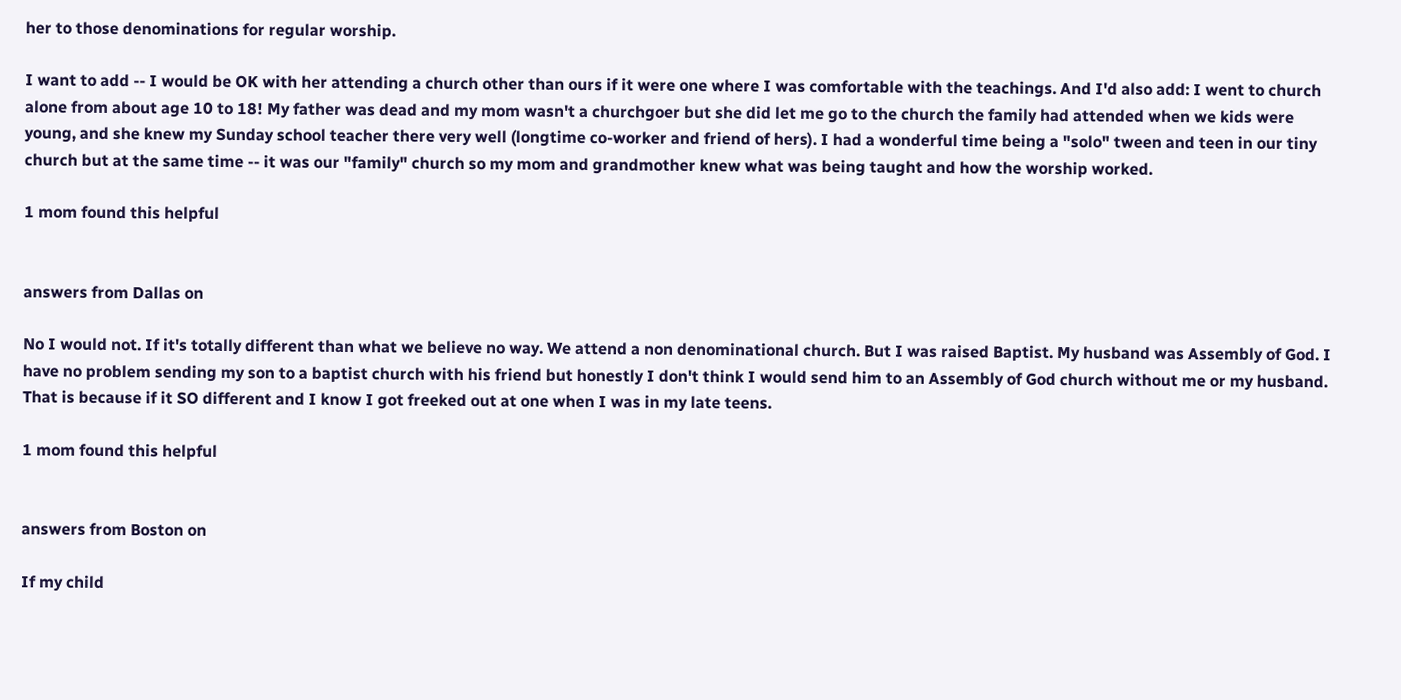her to those denominations for regular worship.

I want to add -- I would be OK with her attending a church other than ours if it were one where I was comfortable with the teachings. And I'd also add: I went to church alone from about age 10 to 18! My father was dead and my mom wasn't a churchgoer but she did let me go to the church the family had attended when we kids were young, and she knew my Sunday school teacher there very well (longtime co-worker and friend of hers). I had a wonderful time being a "solo" tween and teen in our tiny church but at the same time -- it was our "family" church so my mom and grandmother knew what was being taught and how the worship worked.

1 mom found this helpful


answers from Dallas on

No I would not. If it's totally different than what we believe no way. We attend a non denominational church. But I was raised Baptist. My husband was Assembly of God. I have no problem sending my son to a baptist church with his friend but honestly I don't think I would send him to an Assembly of God church without me or my husband. That is because if it SO different and I know I got freeked out at one when I was in my late teens.

1 mom found this helpful


answers from Boston on

If my child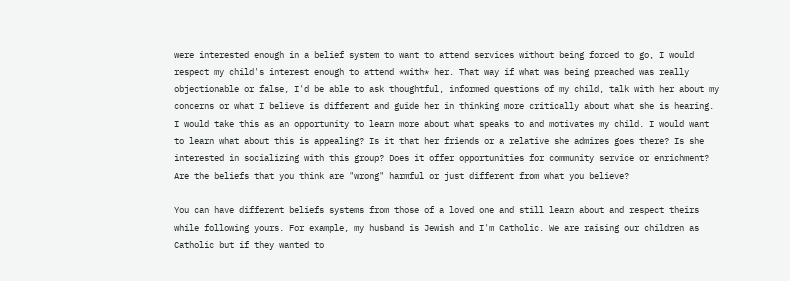were interested enough in a belief system to want to attend services without being forced to go, I would respect my child's interest enough to attend *with* her. That way if what was being preached was really objectionable or false, I'd be able to ask thoughtful, informed questions of my child, talk with her about my concerns or what I believe is different and guide her in thinking more critically about what she is hearing. I would take this as an opportunity to learn more about what speaks to and motivates my child. I would want to learn what about this is appealing? Is it that her friends or a relative she admires goes there? Is she interested in socializing with this group? Does it offer opportunities for community service or enrichment? Are the beliefs that you think are "wrong" harmful or just different from what you believe?

You can have different beliefs systems from those of a loved one and still learn about and respect theirs while following yours. For example, my husband is Jewish and I'm Catholic. We are raising our children as Catholic but if they wanted to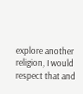explore another religion, I would respect that and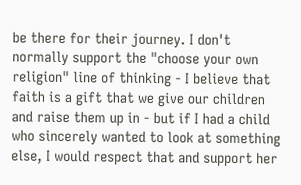be there for their journey. I don't normally support the "choose your own religion" line of thinking - I believe that faith is a gift that we give our children and raise them up in - but if I had a child who sincerely wanted to look at something else, I would respect that and support her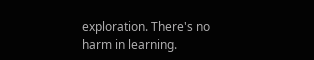exploration. There's no harm in learning.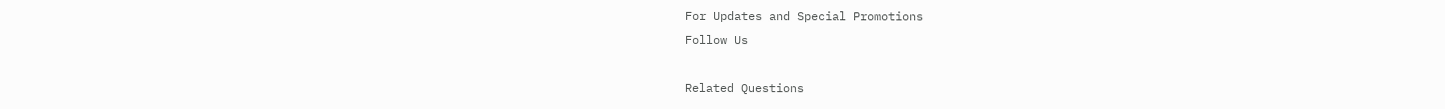For Updates and Special Promotions
Follow Us

Related Questions